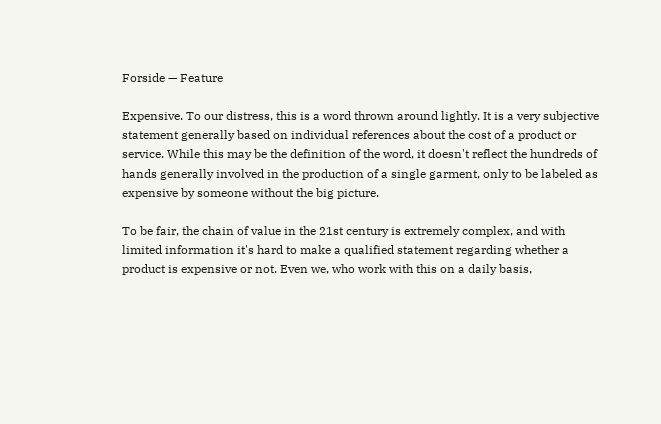Forside — Feature

Expensive. To our distress, this is a word thrown around lightly. It is a very subjective statement generally based on individual references about the cost of a product or service. While this may be the definition of the word, it doesn't reflect the hundreds of hands generally involved in the production of a single garment, only to be labeled as expensive by someone without the big picture.

To be fair, the chain of value in the 21st century is extremely complex, and with limited information it's hard to make a qualified statement regarding whether a product is expensive or not. Even we, who work with this on a daily basis,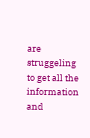are struggeling to get all the information and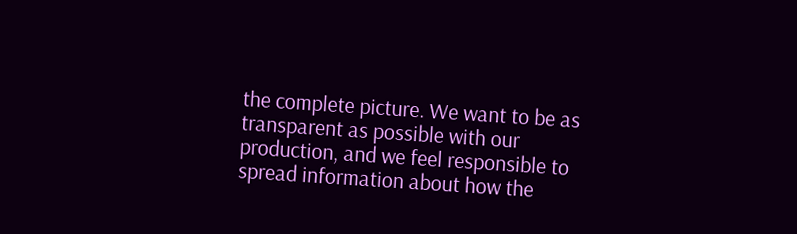the complete picture. We want to be as transparent as possible with our production, and we feel responsible to spread information about how the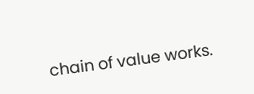chain of value works.